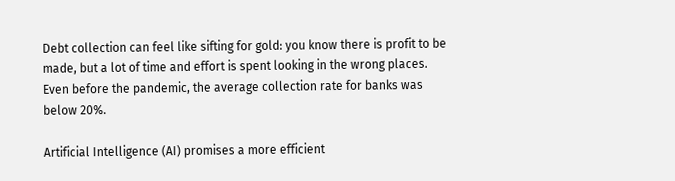Debt collection can feel like sifting for gold: you know there is profit to be made, but a lot of time and effort is spent looking in the wrong places. Even before the pandemic, the average collection rate for banks was below 20%.

Artificial Intelligence (AI) promises a more efficient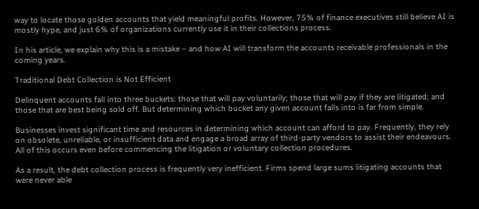way to locate those golden accounts that yield meaningful profits. However, 75% of finance executives still believe AI is mostly hype, and just 6% of organizations currently use it in their collections process.

In his article, we explain why this is a mistake – and how AI will transform the accounts receivable professionals in the coming years.

Traditional Debt Collection is Not Efficient

Delinquent accounts fall into three buckets: those that will pay voluntarily; those that will pay if they are litigated; and those that are best being sold off. But determining which bucket any given account falls into is far from simple.

Businesses invest significant time and resources in determining which account can afford to pay. Frequently, they rely on obsolete, unreliable, or insufficient data and engage a broad array of third-party vendors to assist their endeavours. All of this occurs even before commencing the litigation or voluntary collection procedures.

As a result, the debt collection process is frequently very inefficient. Firms spend large sums litigating accounts that were never able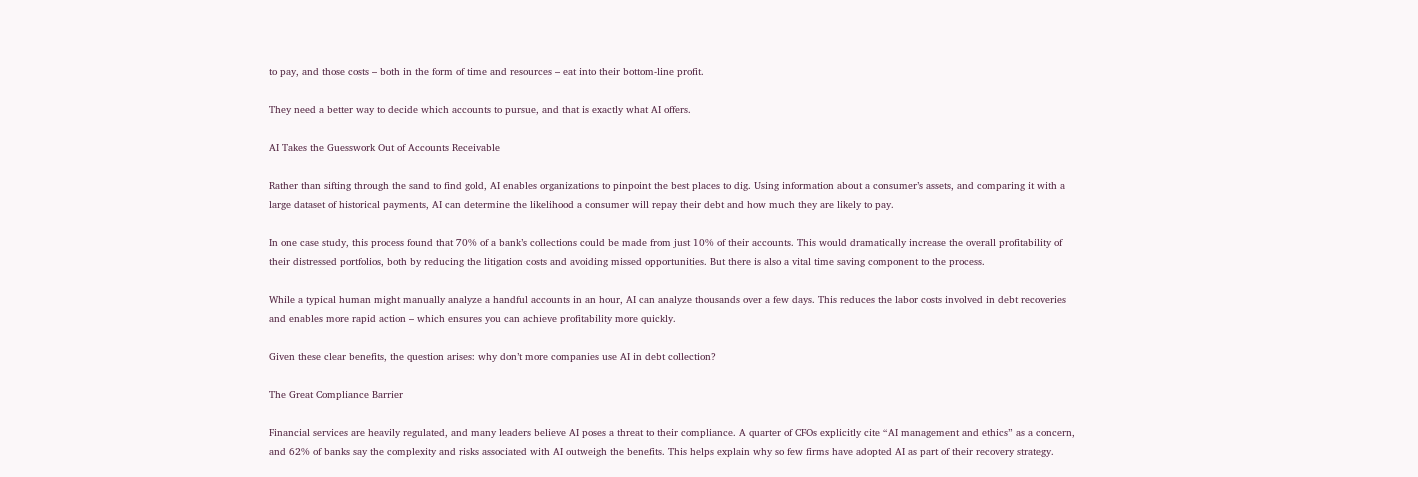to pay, and those costs – both in the form of time and resources – eat into their bottom-line profit.

They need a better way to decide which accounts to pursue, and that is exactly what AI offers.

AI Takes the Guesswork Out of Accounts Receivable

Rather than sifting through the sand to find gold, AI enables organizations to pinpoint the best places to dig. Using information about a consumer’s assets, and comparing it with a large dataset of historical payments, AI can determine the likelihood a consumer will repay their debt and how much they are likely to pay.

In one case study, this process found that 70% of a bank’s collections could be made from just 10% of their accounts. This would dramatically increase the overall profitability of their distressed portfolios, both by reducing the litigation costs and avoiding missed opportunities. But there is also a vital time saving component to the process.

While a typical human might manually analyze a handful accounts in an hour, AI can analyze thousands over a few days. This reduces the labor costs involved in debt recoveries and enables more rapid action – which ensures you can achieve profitability more quickly.

Given these clear benefits, the question arises: why don’t more companies use AI in debt collection?

The Great Compliance Barrier

Financial services are heavily regulated, and many leaders believe AI poses a threat to their compliance. A quarter of CFOs explicitly cite “AI management and ethics” as a concern, and 62% of banks say the complexity and risks associated with AI outweigh the benefits. This helps explain why so few firms have adopted AI as part of their recovery strategy.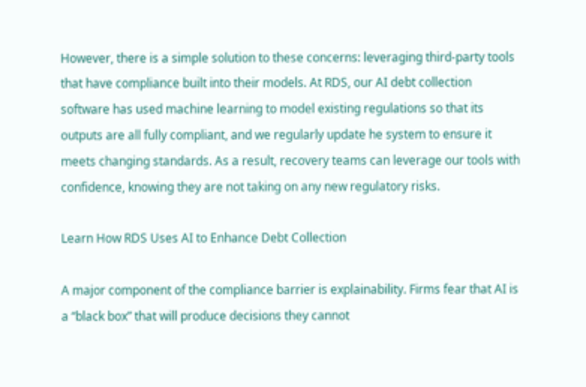However, there is a simple solution to these concerns: leveraging third-party tools that have compliance built into their models. At RDS, our AI debt collection software has used machine learning to model existing regulations so that its outputs are all fully compliant, and we regularly update he system to ensure it meets changing standards. As a result, recovery teams can leverage our tools with confidence, knowing they are not taking on any new regulatory risks.

Learn How RDS Uses AI to Enhance Debt Collection

A major component of the compliance barrier is explainability. Firms fear that AI is a “black box” that will produce decisions they cannot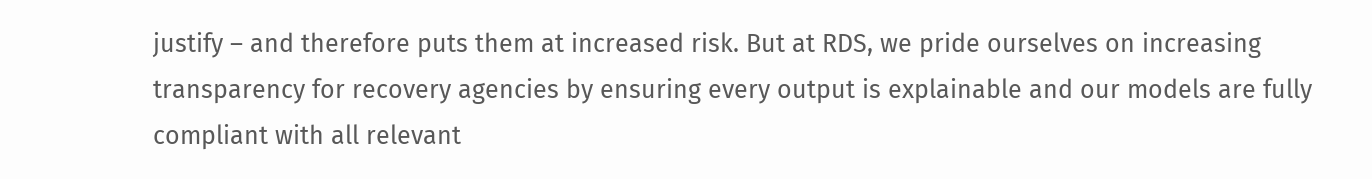justify – and therefore puts them at increased risk. But at RDS, we pride ourselves on increasing transparency for recovery agencies by ensuring every output is explainable and our models are fully compliant with all relevant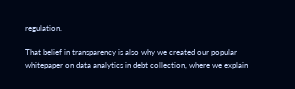regulation.

That belief in transparency is also why we created our popular whitepaper on data analytics in debt collection, where we explain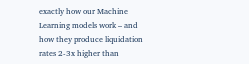exactly how our Machine Learning models work – and how they produce liquidation rates 2-3x higher than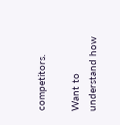competitors.

Want to understand how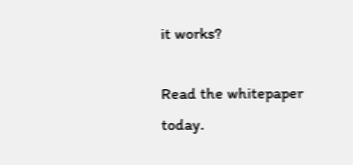it works?

Read the whitepaper today.